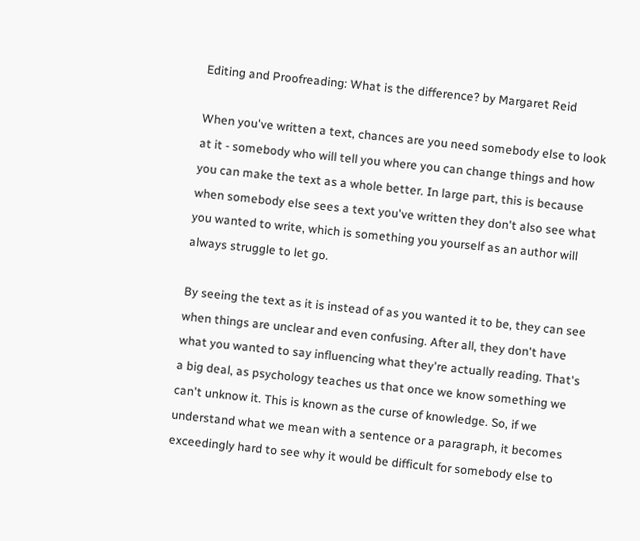Editing and Proofreading: What is the difference? by Margaret Reid

When you've written a text, chances are you need somebody else to look at it - somebody who will tell you where you can change things and how you can make the text as a whole better. In large part, this is because when somebody else sees a text you've written they don't also see what you wanted to write, which is something you yourself as an author will always struggle to let go.

By seeing the text as it is instead of as you wanted it to be, they can see when things are unclear and even confusing. After all, they don't have what you wanted to say influencing what they're actually reading. That's a big deal, as psychology teaches us that once we know something we can't unknow it. This is known as the curse of knowledge. So, if we understand what we mean with a sentence or a paragraph, it becomes exceedingly hard to see why it would be difficult for somebody else to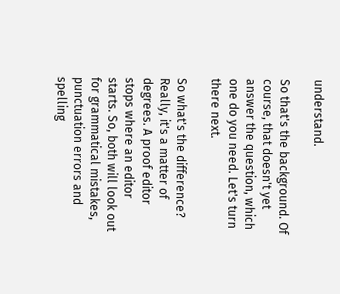understand.

So that's the background. Of course, that doesn't yet answer the question, which one do you need. Let's turn there next.

So what's the difference?
Really, it's a matter of degrees. A proof editor stops where an editor starts. So, both will look out for grammatical mistakes, punctuation errors and spelling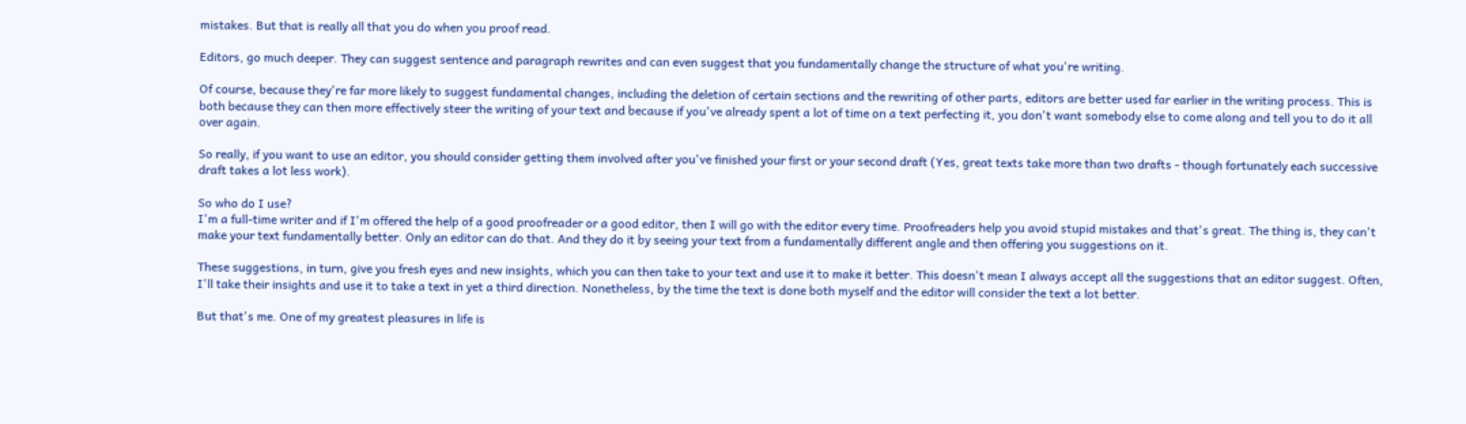mistakes. But that is really all that you do when you proof read.

Editors, go much deeper. They can suggest sentence and paragraph rewrites and can even suggest that you fundamentally change the structure of what you're writing.

Of course, because they're far more likely to suggest fundamental changes, including the deletion of certain sections and the rewriting of other parts, editors are better used far earlier in the writing process. This is both because they can then more effectively steer the writing of your text and because if you've already spent a lot of time on a text perfecting it, you don't want somebody else to come along and tell you to do it all over again.

So really, if you want to use an editor, you should consider getting them involved after you've finished your first or your second draft (Yes, great texts take more than two drafts - though fortunately each successive draft takes a lot less work).

So who do I use?
I'm a full-time writer and if I'm offered the help of a good proofreader or a good editor, then I will go with the editor every time. Proofreaders help you avoid stupid mistakes and that's great. The thing is, they can't make your text fundamentally better. Only an editor can do that. And they do it by seeing your text from a fundamentally different angle and then offering you suggestions on it.

These suggestions, in turn, give you fresh eyes and new insights, which you can then take to your text and use it to make it better. This doesn't mean I always accept all the suggestions that an editor suggest. Often, I'll take their insights and use it to take a text in yet a third direction. Nonetheless, by the time the text is done both myself and the editor will consider the text a lot better.

But that's me. One of my greatest pleasures in life is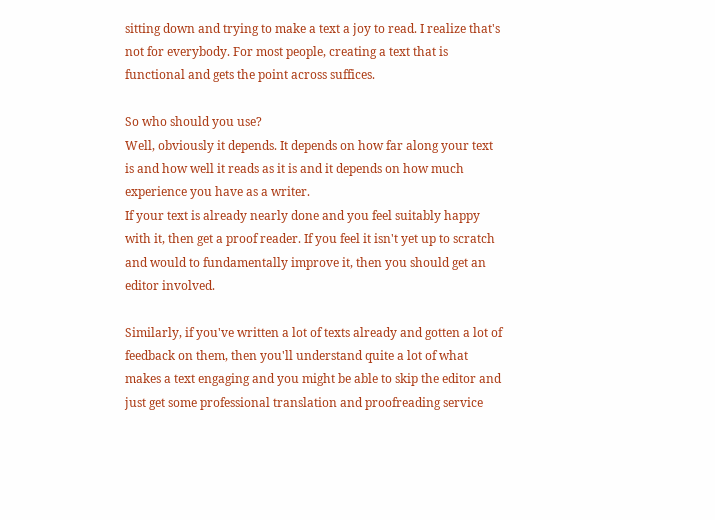sitting down and trying to make a text a joy to read. I realize that's not for everybody. For most people, creating a text that is functional and gets the point across suffices.

So who should you use?
Well, obviously it depends. It depends on how far along your text is and how well it reads as it is and it depends on how much experience you have as a writer.
If your text is already nearly done and you feel suitably happy with it, then get a proof reader. If you feel it isn't yet up to scratch and would to fundamentally improve it, then you should get an editor involved.

Similarly, if you've written a lot of texts already and gotten a lot of feedback on them, then you'll understand quite a lot of what makes a text engaging and you might be able to skip the editor and just get some professional translation and proofreading service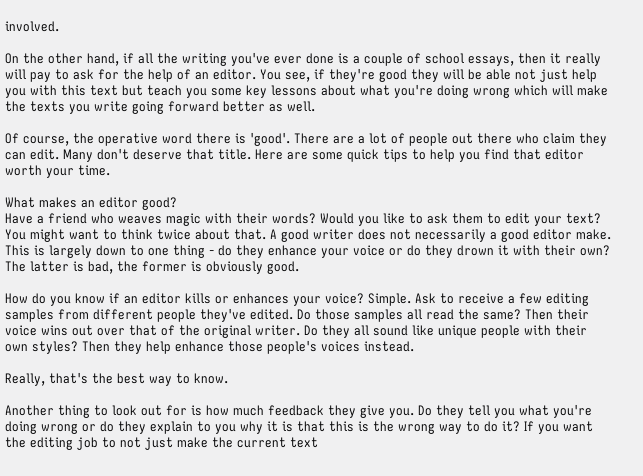involved.

On the other hand, if all the writing you've ever done is a couple of school essays, then it really will pay to ask for the help of an editor. You see, if they're good they will be able not just help you with this text but teach you some key lessons about what you're doing wrong which will make the texts you write going forward better as well.

Of course, the operative word there is 'good'. There are a lot of people out there who claim they can edit. Many don't deserve that title. Here are some quick tips to help you find that editor worth your time.

What makes an editor good?
Have a friend who weaves magic with their words? Would you like to ask them to edit your text? You might want to think twice about that. A good writer does not necessarily a good editor make. This is largely down to one thing - do they enhance your voice or do they drown it with their own? The latter is bad, the former is obviously good.

How do you know if an editor kills or enhances your voice? Simple. Ask to receive a few editing samples from different people they've edited. Do those samples all read the same? Then their voice wins out over that of the original writer. Do they all sound like unique people with their own styles? Then they help enhance those people's voices instead.

Really, that's the best way to know.

Another thing to look out for is how much feedback they give you. Do they tell you what you're doing wrong or do they explain to you why it is that this is the wrong way to do it? If you want the editing job to not just make the current text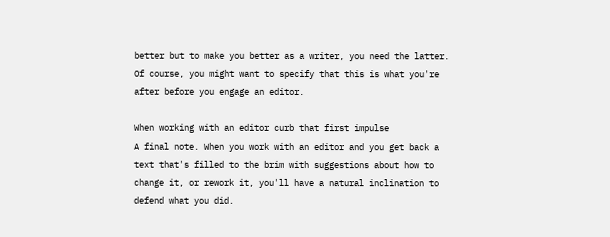better but to make you better as a writer, you need the latter. Of course, you might want to specify that this is what you're after before you engage an editor.

When working with an editor curb that first impulse
A final note. When you work with an editor and you get back a text that's filled to the brim with suggestions about how to change it, or rework it, you'll have a natural inclination to defend what you did.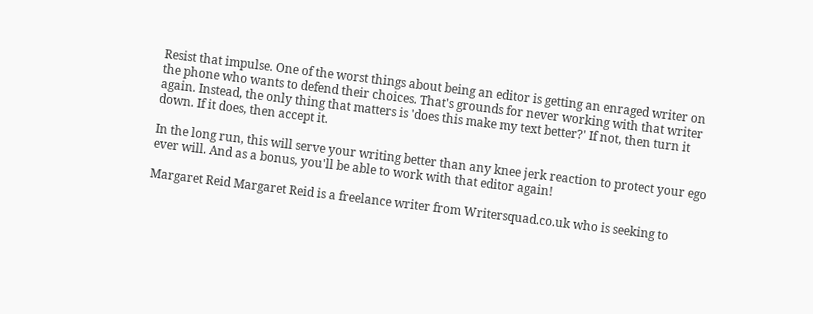Resist that impulse. One of the worst things about being an editor is getting an enraged writer on the phone who wants to defend their choices. That's grounds for never working with that writer again. Instead, the only thing that matters is 'does this make my text better?' If not, then turn it down. If it does, then accept it.

In the long run, this will serve your writing better than any knee jerk reaction to protect your ego ever will. And as a bonus, you'll be able to work with that editor again!

Margaret Reid Margaret Reid is a freelance writer from Writersquad.co.uk who is seeking to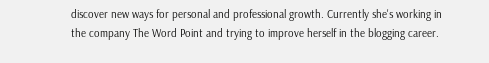discover new ways for personal and professional growth. Currently she's working in the company The Word Point and trying to improve herself in the blogging career.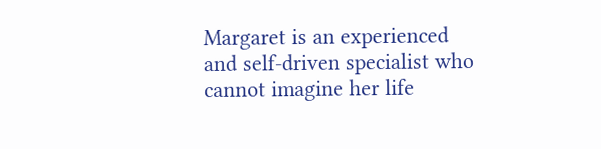Margaret is an experienced and self-driven specialist who cannot imagine her life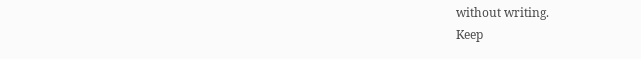without writing.
Keep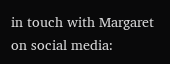in touch with Margaret on social media: